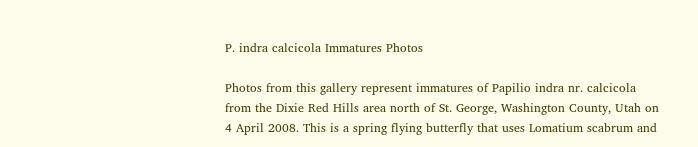P. indra calcicola Immatures Photos

Photos from this gallery represent immatures of Papilio indra nr. calcicola from the Dixie Red Hills area north of St. George, Washington County, Utah on 4 April 2008. This is a spring flying butterfly that uses Lomatium scabrum and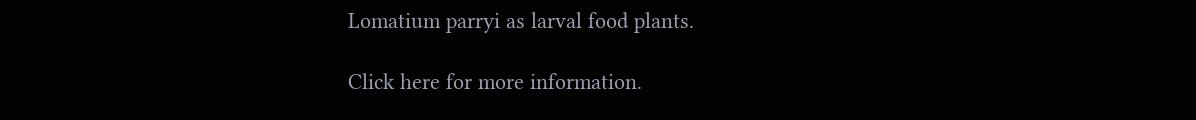Lomatium parryi as larval food plants.

Click here for more information.